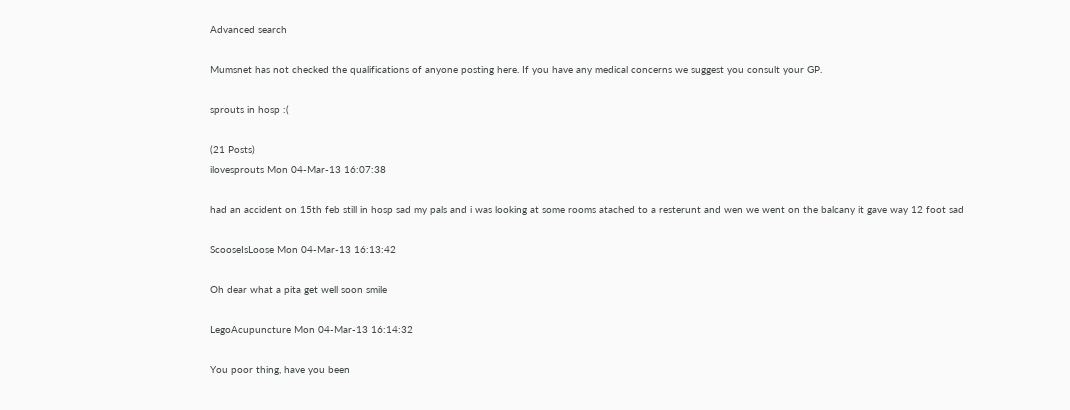Advanced search

Mumsnet has not checked the qualifications of anyone posting here. If you have any medical concerns we suggest you consult your GP.

sprouts in hosp :(

(21 Posts)
ilovesprouts Mon 04-Mar-13 16:07:38

had an accident on 15th feb still in hosp sad my pals and i was looking at some rooms atached to a resterunt and wen we went on the balcany it gave way 12 foot sad

ScooseIsLoose Mon 04-Mar-13 16:13:42

Oh dear what a pita get well soon smile

LegoAcupuncture Mon 04-Mar-13 16:14:32

You poor thing, have you been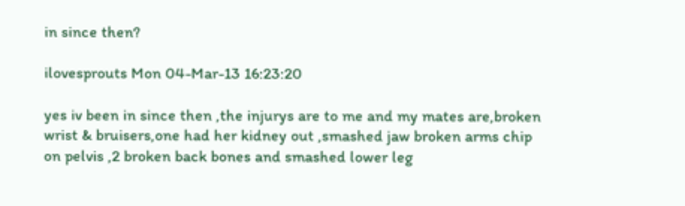in since then?

ilovesprouts Mon 04-Mar-13 16:23:20

yes iv been in since then ,the injurys are to me and my mates are,broken wrist & bruisers,one had her kidney out ,smashed jaw broken arms chip on pelvis ,2 broken back bones and smashed lower leg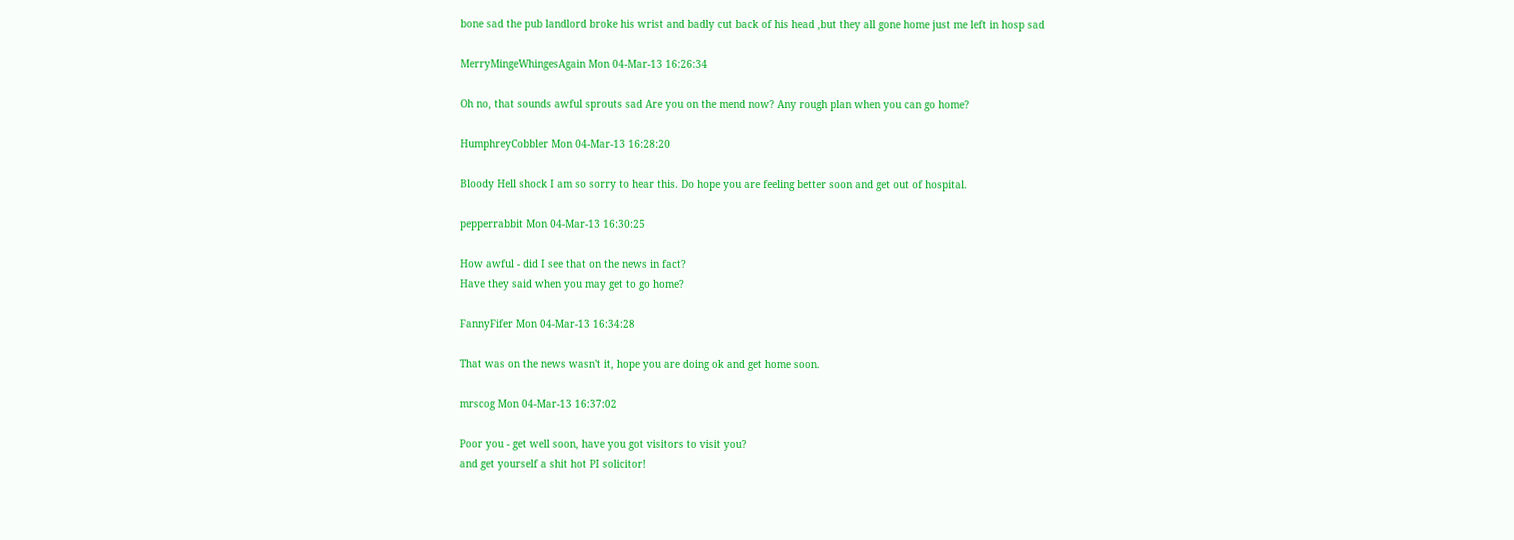bone sad the pub landlord broke his wrist and badly cut back of his head ,but they all gone home just me left in hosp sad

MerryMingeWhingesAgain Mon 04-Mar-13 16:26:34

Oh no, that sounds awful sprouts sad Are you on the mend now? Any rough plan when you can go home?

HumphreyCobbler Mon 04-Mar-13 16:28:20

Bloody Hell shock I am so sorry to hear this. Do hope you are feeling better soon and get out of hospital.

pepperrabbit Mon 04-Mar-13 16:30:25

How awful - did I see that on the news in fact?
Have they said when you may get to go home?

FannyFifer Mon 04-Mar-13 16:34:28

That was on the news wasn't it, hope you are doing ok and get home soon.

mrscog Mon 04-Mar-13 16:37:02

Poor you - get well soon, have you got visitors to visit you?
and get yourself a shit hot PI solicitor!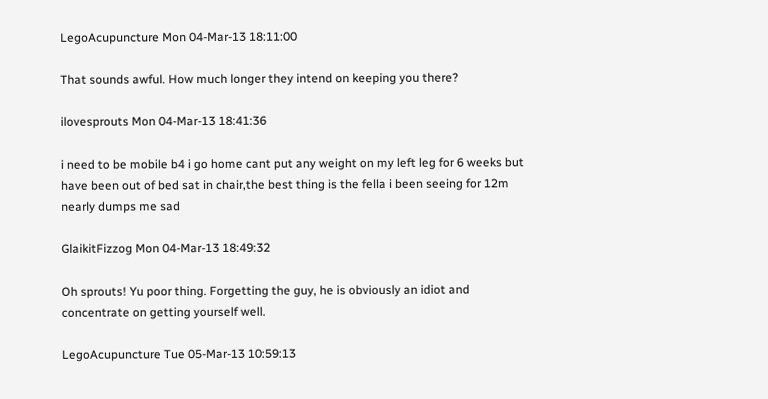LegoAcupuncture Mon 04-Mar-13 18:11:00

That sounds awful. How much longer they intend on keeping you there?

ilovesprouts Mon 04-Mar-13 18:41:36

i need to be mobile b4 i go home cant put any weight on my left leg for 6 weeks but have been out of bed sat in chair,the best thing is the fella i been seeing for 12m nearly dumps me sad

GlaikitFizzog Mon 04-Mar-13 18:49:32

Oh sprouts! Yu poor thing. Forgetting the guy, he is obviously an idiot and concentrate on getting yourself well.

LegoAcupuncture Tue 05-Mar-13 10:59:13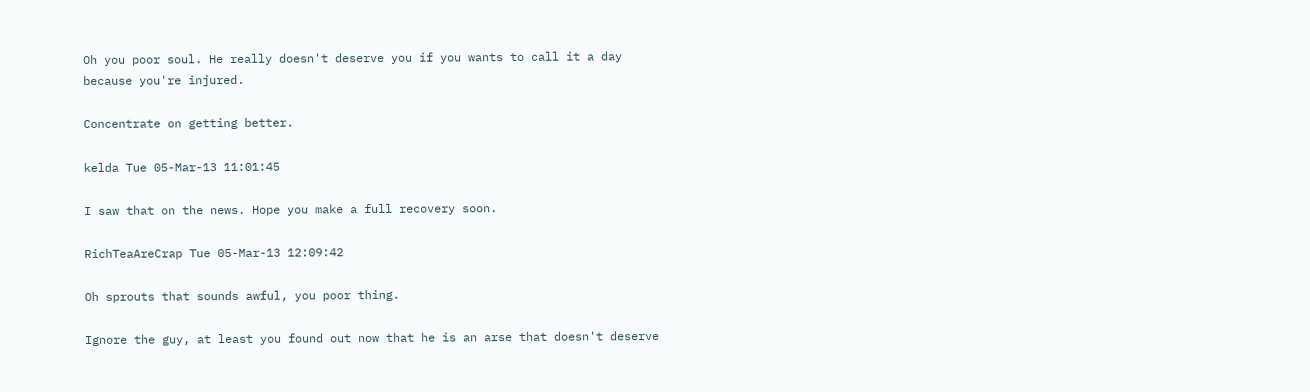Oh you poor soul. He really doesn't deserve you if you wants to call it a day because you're injured.

Concentrate on getting better.

kelda Tue 05-Mar-13 11:01:45

I saw that on the news. Hope you make a full recovery soon.

RichTeaAreCrap Tue 05-Mar-13 12:09:42

Oh sprouts that sounds awful, you poor thing.

Ignore the guy, at least you found out now that he is an arse that doesn't deserve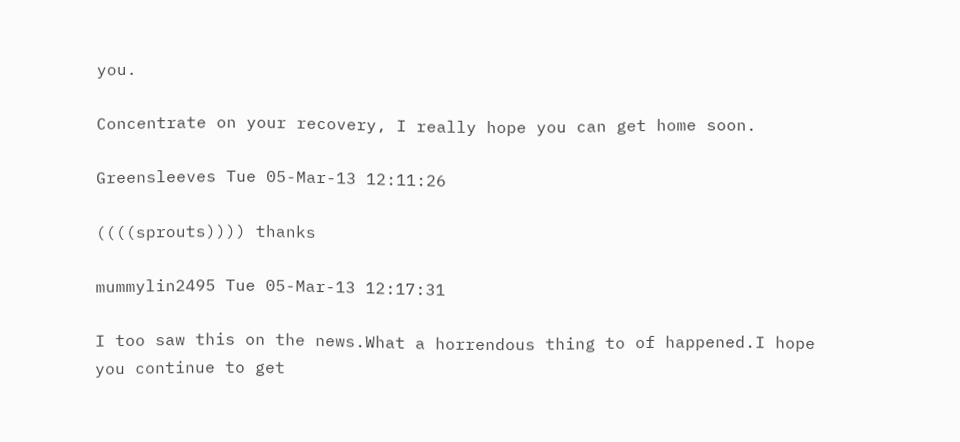you.

Concentrate on your recovery, I really hope you can get home soon.

Greensleeves Tue 05-Mar-13 12:11:26

((((sprouts)))) thanks

mummylin2495 Tue 05-Mar-13 12:17:31

I too saw this on the news.What a horrendous thing to of happened.I hope you continue to get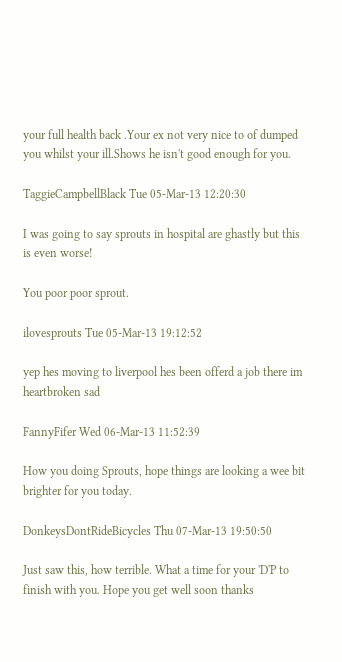your full health back .Your ex not very nice to of dumped you whilst your ill.Shows he isn't good enough for you.

TaggieCampbellBlack Tue 05-Mar-13 12:20:30

I was going to say sprouts in hospital are ghastly but this is even worse!

You poor poor sprout.

ilovesprouts Tue 05-Mar-13 19:12:52

yep hes moving to liverpool hes been offerd a job there im heartbroken sad

FannyFifer Wed 06-Mar-13 11:52:39

How you doing Sprouts, hope things are looking a wee bit brighter for you today.

DonkeysDontRideBicycles Thu 07-Mar-13 19:50:50

Just saw this, how terrible. What a time for your 'D'P to finish with you. Hope you get well soon thanks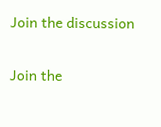Join the discussion

Join the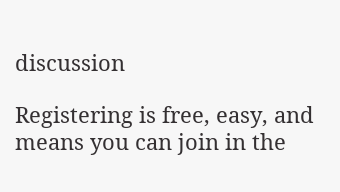discussion

Registering is free, easy, and means you can join in the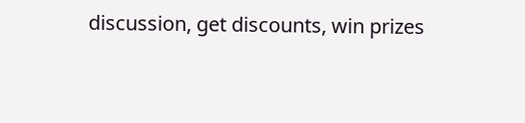discussion, get discounts, win prizes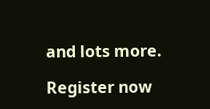and lots more.

Register now